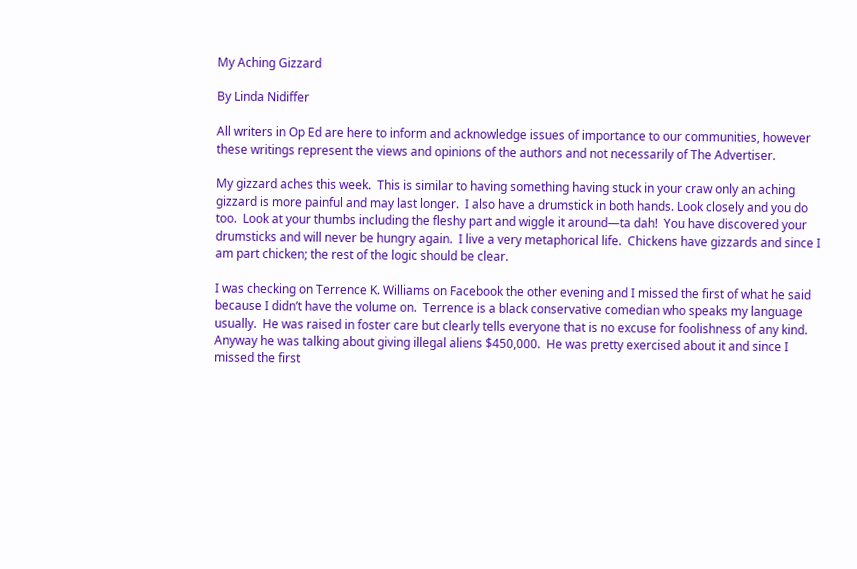My Aching Gizzard

By Linda Nidiffer

All writers in Op Ed are here to inform and acknowledge issues of importance to our communities, however these writings represent the views and opinions of the authors and not necessarily of The Advertiser.

My gizzard aches this week.  This is similar to having something having stuck in your craw only an aching gizzard is more painful and may last longer.  I also have a drumstick in both hands. Look closely and you do too.  Look at your thumbs including the fleshy part and wiggle it around—ta dah!  You have discovered your drumsticks and will never be hungry again.  I live a very metaphorical life.  Chickens have gizzards and since I am part chicken; the rest of the logic should be clear.

I was checking on Terrence K. Williams on Facebook the other evening and I missed the first of what he said because I didn’t have the volume on.  Terrence is a black conservative comedian who speaks my language usually.  He was raised in foster care but clearly tells everyone that is no excuse for foolishness of any kind.  Anyway he was talking about giving illegal aliens $450,000.  He was pretty exercised about it and since I missed the first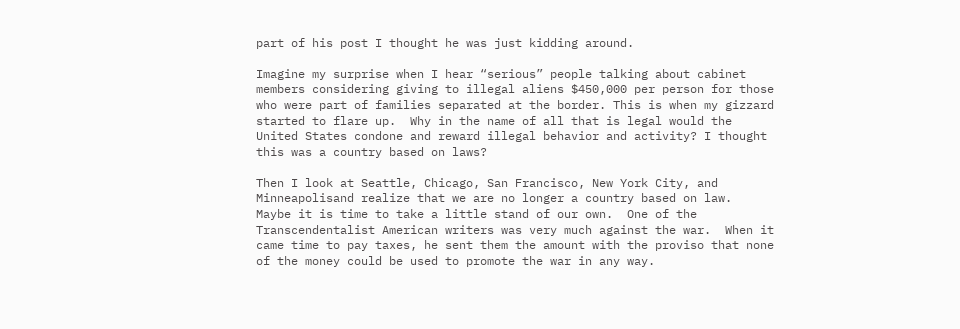part of his post I thought he was just kidding around.

Imagine my surprise when I hear “serious” people talking about cabinet members considering giving to illegal aliens $450,000 per person for those who were part of families separated at the border. This is when my gizzard started to flare up.  Why in the name of all that is legal would the United States condone and reward illegal behavior and activity? I thought this was a country based on laws?

Then I look at Seattle, Chicago, San Francisco, New York City, and Minneapolisand realize that we are no longer a country based on law.  Maybe it is time to take a little stand of our own.  One of the Transcendentalist American writers was very much against the war.  When it came time to pay taxes, he sent them the amount with the proviso that none of the money could be used to promote the war in any way.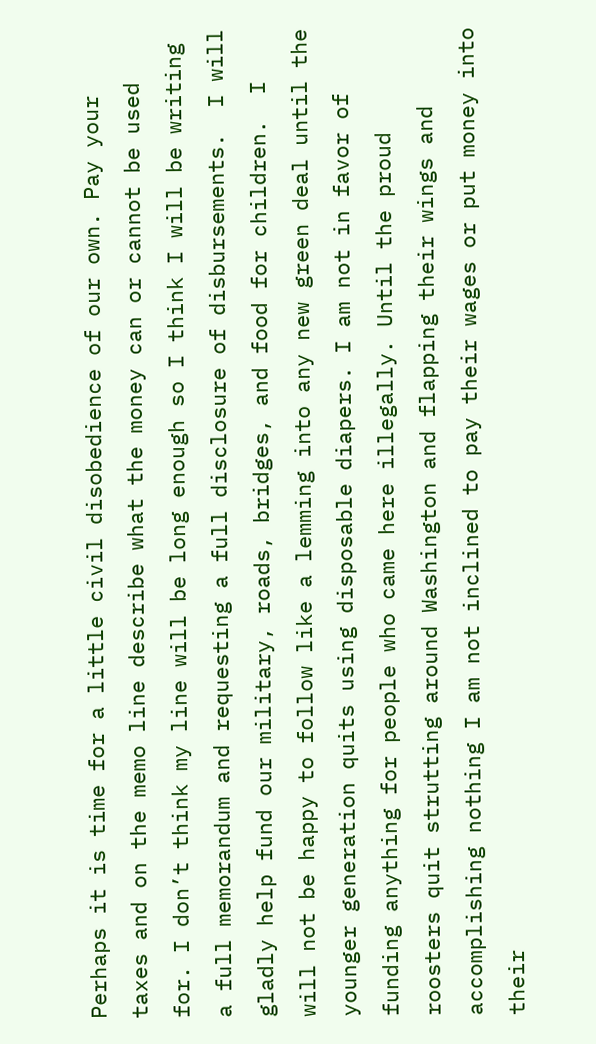Perhaps it is time for a little civil disobedience of our own. Pay your taxes and on the memo line describe what the money can or cannot be used for. I don’t think my line will be long enough so I think I will be writing a full memorandum and requesting a full disclosure of disbursements.  I will gladly help fund our military, roads, bridges, and food for children.  I will not be happy to follow like a lemming into any new green deal until the younger generation quits using disposable diapers. I am not in favor of funding anything for people who came here illegally. Until the proud roosters quit strutting around Washington and flapping their wings and accomplishing nothing I am not inclined to pay their wages or put money into their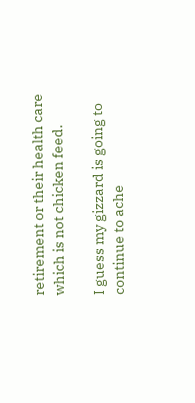retirement or their health care which is not chicken feed.

I guess my gizzard is going to continue to ache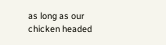as long as our chicken headed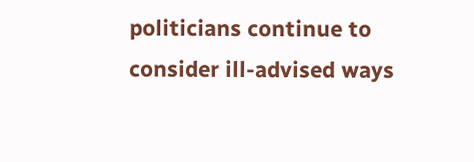politicians continue to consider ill-advised ways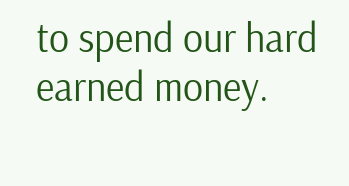to spend our hard earned money.